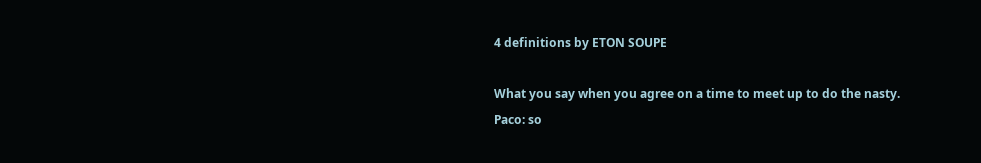4 definitions by ETON SOUPE

What you say when you agree on a time to meet up to do the nasty.
Paco: so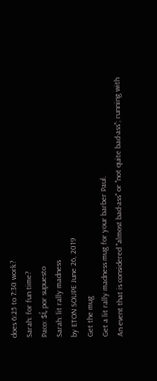does 6:25 to 7:30 work?
Sarah: for fun time?
Paco: sí, por supuesto
Sarah: lit rally madness
by ETON SOUPE June 26, 2019
Get the mug
Get a lit rally madness mug for your barber Paul.
An event that is considered "almost bad-ass" or "not quite bad-ass"; running with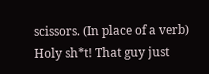scissors. (In place of a verb)
Holy sh*t! That guy just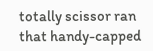totally scissor ran that handy-capped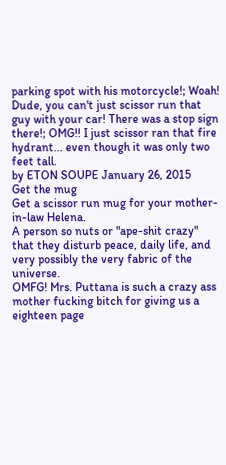parking spot with his motorcycle!; Woah! Dude, you can't just scissor run that guy with your car! There was a stop sign there!; OMG!! I just scissor ran that fire hydrant... even though it was only two feet tall.
by ETON SOUPE January 26, 2015
Get the mug
Get a scissor run mug for your mother-in-law Helena.
A person so nuts or "ape-shit crazy" that they disturb peace, daily life, and very possibly the very fabric of the universe.
OMFG! Mrs. Puttana is such a crazy ass mother fucking bitch for giving us a eighteen page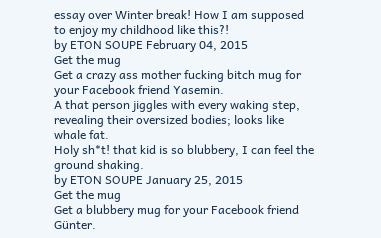essay over Winter break! How I am supposed to enjoy my childhood like this?!
by ETON SOUPE February 04, 2015
Get the mug
Get a crazy ass mother fucking bitch mug for your Facebook friend Yasemin.
A that person jiggles with every waking step, revealing their oversized bodies; looks like whale fat.
Holy sh*t! that kid is so blubbery, I can feel the ground shaking.
by ETON SOUPE January 25, 2015
Get the mug
Get a blubbery mug for your Facebook friend Günter.